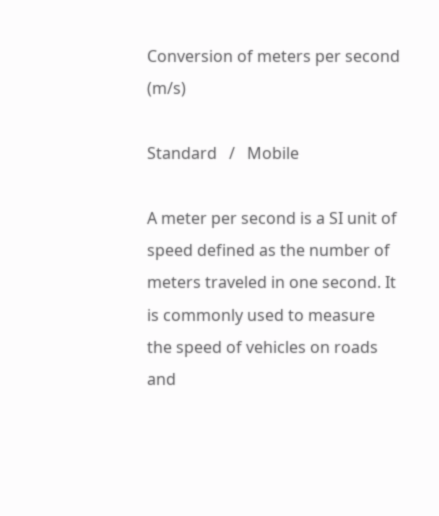Conversion of meters per second (m/s)

Standard   /   Mobile

A meter per second is a SI unit of speed defined as the number of meters traveled in one second. It is commonly used to measure
the speed of vehicles on roads and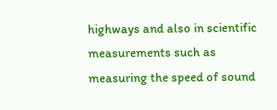highways and also in scientific measurements such as measuring the speed of sound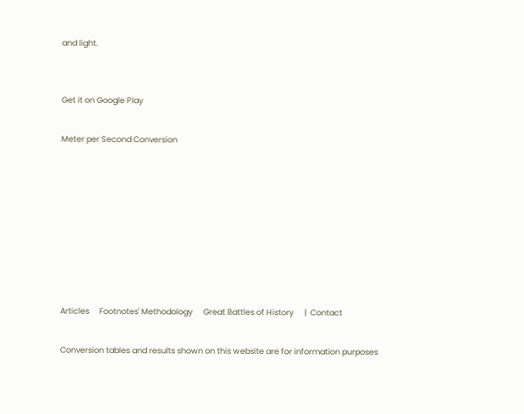and light.


Get it on Google Play

Meter per Second Conversion








Articles     Footnotes' Methodology     Great Battles of History     |  Contact

Conversion tables and results shown on this website are for information purposes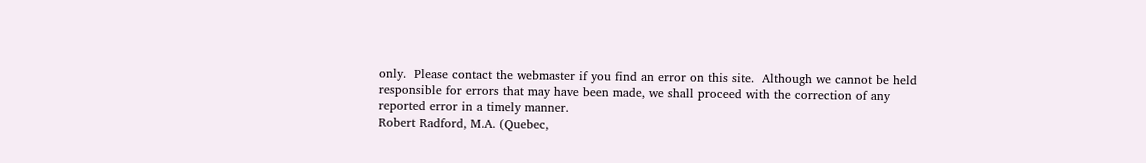only.  Please contact the webmaster if you find an error on this site.  Although we cannot be held responsible for errors that may have been made, we shall proceed with the correction of any reported error in a timely manner.
Robert Radford, M.A. (Quebec,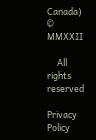Canada) © MMXXII

     All rights reserved

Privacy Policy